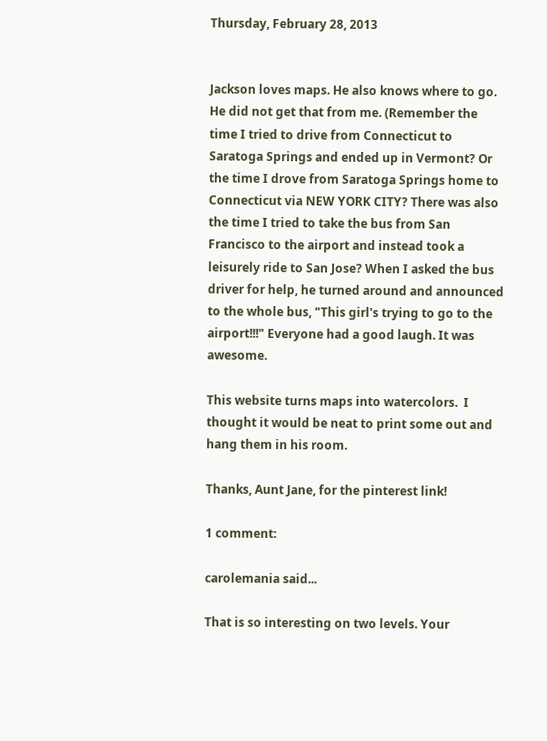Thursday, February 28, 2013


Jackson loves maps. He also knows where to go. He did not get that from me. (Remember the time I tried to drive from Connecticut to Saratoga Springs and ended up in Vermont? Or the time I drove from Saratoga Springs home to Connecticut via NEW YORK CITY? There was also the time I tried to take the bus from San Francisco to the airport and instead took a leisurely ride to San Jose? When I asked the bus driver for help, he turned around and announced to the whole bus, "This girl's trying to go to the airport!!!" Everyone had a good laugh. It was awesome.

This website turns maps into watercolors.  I thought it would be neat to print some out and hang them in his room.

Thanks, Aunt Jane, for the pinterest link!

1 comment:

carolemania said...

That is so interesting on two levels. Your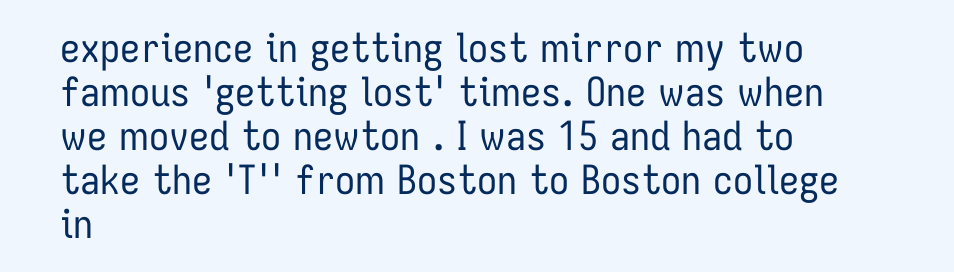experience in getting lost mirror my two famous 'getting lost' times. One was when we moved to newton . I was 15 and had to take the 'T'' from Boston to Boston college in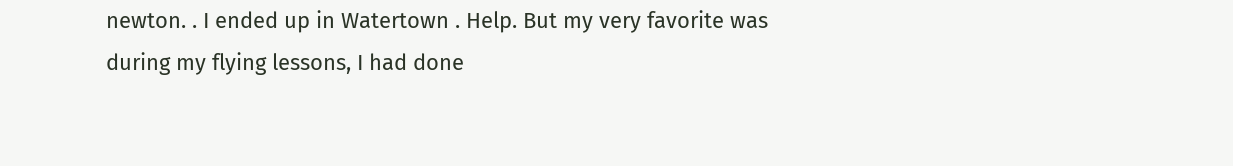newton. . I ended up in Watertown . Help. But my very favorite was during my flying lessons, I had done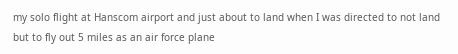my solo flight at Hanscom airport and just about to land when I was directed to not land but to fly out 5 miles as an air force plane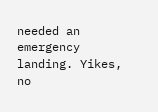needed an emergency landing. Yikes, no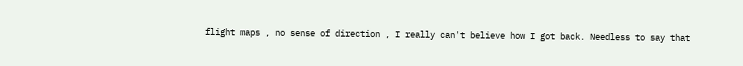flight maps , no sense of direction , I really can't believe how I got back. Needless to say that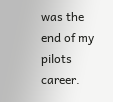was the end of my pilots career.